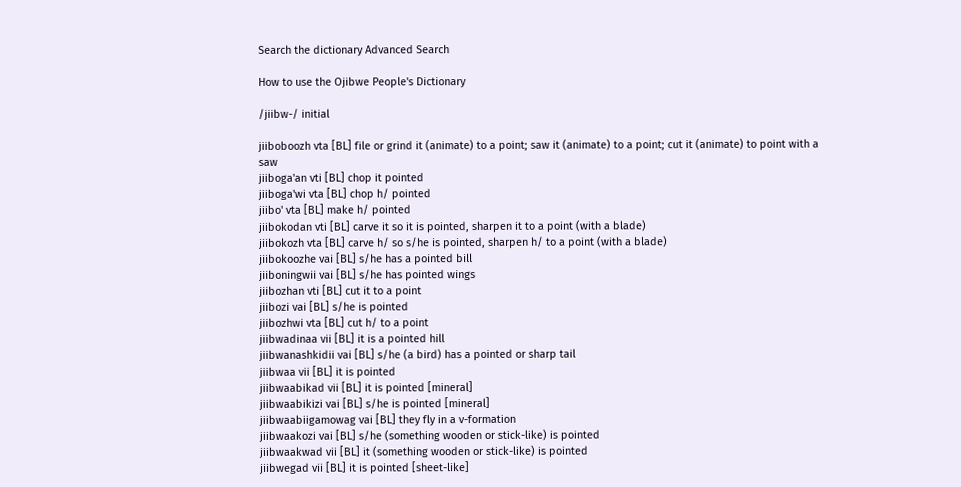Search the dictionary Advanced Search

How to use the Ojibwe People's Dictionary

/jiibw-/ initial

jiiboboozh vta [BL] file or grind it (animate) to a point; saw it (animate) to a point; cut it (animate) to point with a saw
jiiboga'an vti [BL] chop it pointed
jiiboga'wi vta [BL] chop h/ pointed
jiibo' vta [BL] make h/ pointed
jiibokodan vti [BL] carve it so it is pointed, sharpen it to a point (with a blade)
jiibokozh vta [BL] carve h/ so s/he is pointed, sharpen h/ to a point (with a blade)
jiibokoozhe vai [BL] s/he has a pointed bill
jiiboningwii vai [BL] s/he has pointed wings
jiibozhan vti [BL] cut it to a point
jiibozi vai [BL] s/he is pointed
jiibozhwi vta [BL] cut h/ to a point
jiibwadinaa vii [BL] it is a pointed hill
jiibwanashkidii vai [BL] s/he (a bird) has a pointed or sharp tail
jiibwaa vii [BL] it is pointed
jiibwaabikad vii [BL] it is pointed [mineral]
jiibwaabikizi vai [BL] s/he is pointed [mineral]
jiibwaabiigamowag vai [BL] they fly in a v-formation
jiibwaakozi vai [BL] s/he (something wooden or stick-like) is pointed
jiibwaakwad vii [BL] it (something wooden or stick-like) is pointed
jiibwegad vii [BL] it is pointed [sheet-like]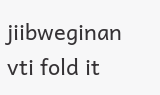jiibweginan vti fold it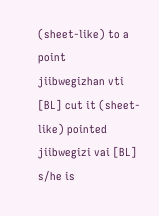(sheet-like) to a point
jiibwegizhan vti [BL] cut it (sheet-like) pointed
jiibwegizi vai [BL] s/he is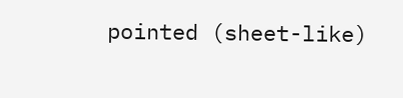pointed (sheet-like)